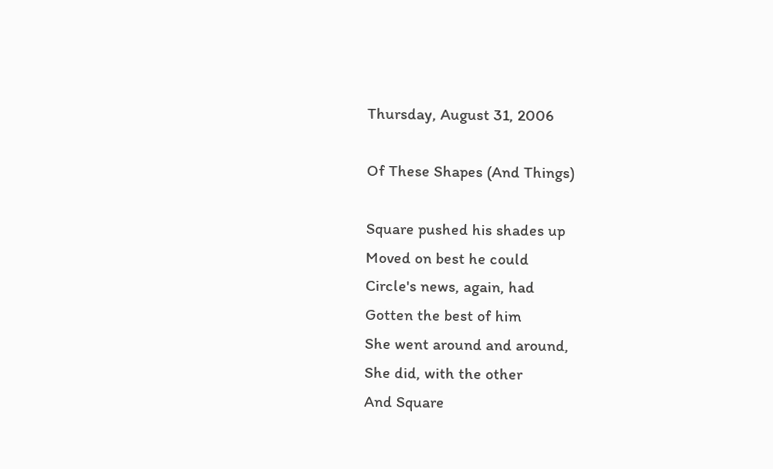Thursday, August 31, 2006

Of These Shapes (And Things)

Square pushed his shades up
Moved on best he could
Circle's news, again, had
Gotten the best of him
She went around and around,
She did, with the other
And Square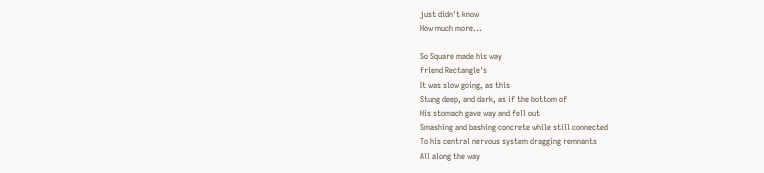just didn't know
How much more...

So Square made his way
friend Rectangle's
It was slow going, as this
Stung deep, and dark, as if the bottom of
His stomach gave way and fell out
Smashing and bashing concrete while still connected
To his central nervous system dragging remnants
All along the way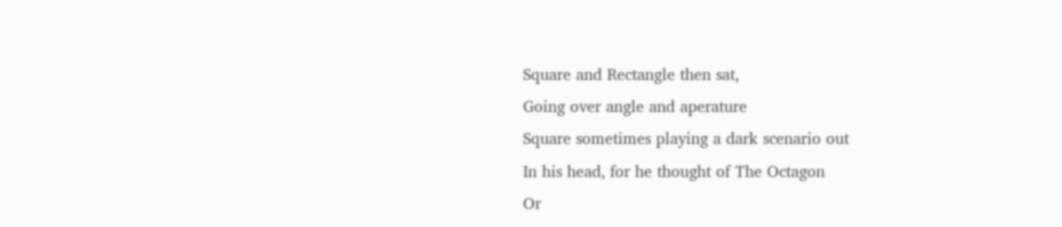Square and Rectangle then sat,
Going over angle and aperature
Square sometimes playing a dark scenario out
In his head, for he thought of The Octagon
Or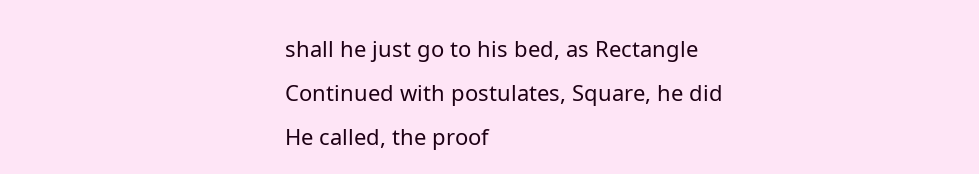shall he just go to his bed, as Rectangle
Continued with postulates, Square, he did
He called, the proof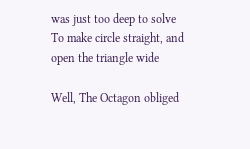was just too deep to solve
To make circle straight, and open the triangle wide

Well, The Octagon obliged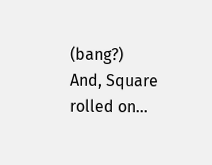(bang?)
And, Square rolled on...